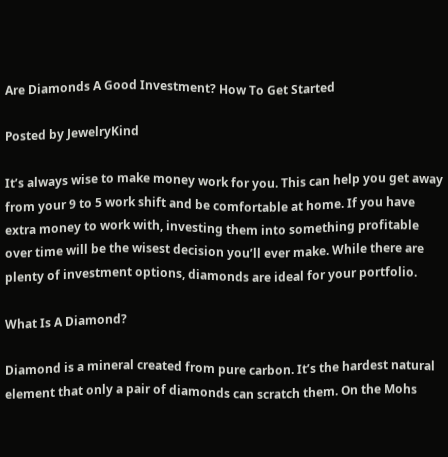Are Diamonds A Good Investment? How To Get Started

Posted by JewelryKind

It’s always wise to make money work for you. This can help you get away from your 9 to 5 work shift and be comfortable at home. If you have extra money to work with, investing them into something profitable over time will be the wisest decision you’ll ever make. While there are plenty of investment options, diamonds are ideal for your portfolio.

What Is A Diamond?

Diamond is a mineral created from pure carbon. It’s the hardest natural element that only a pair of diamonds can scratch them. On the Mohs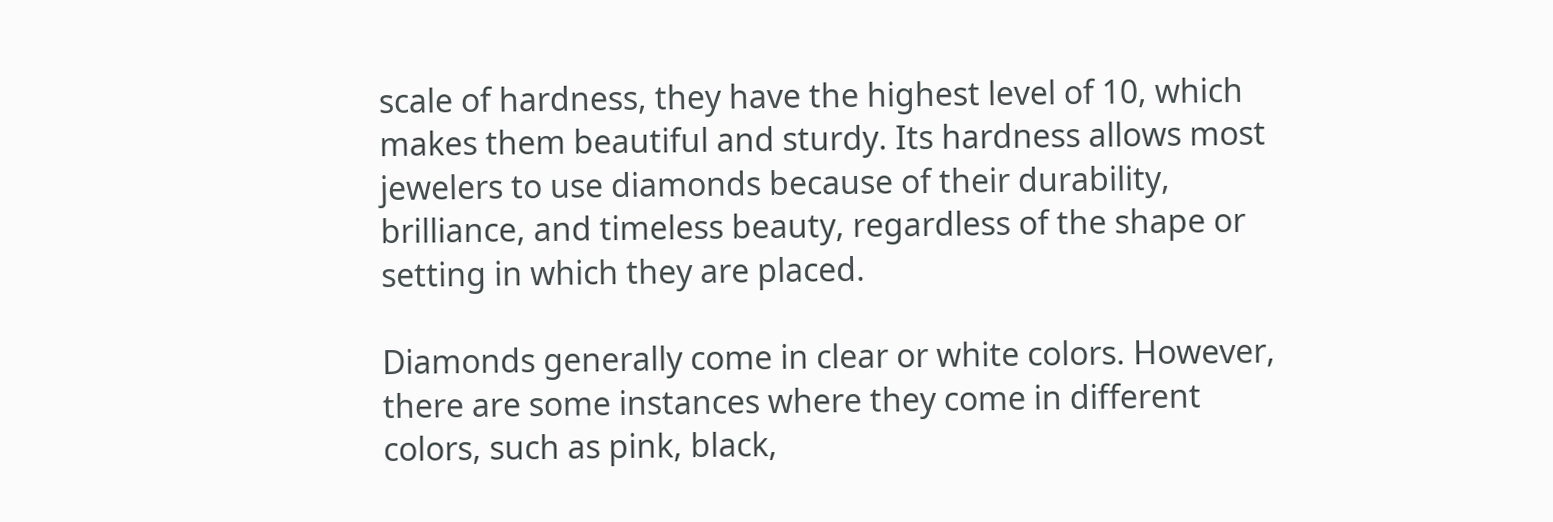scale of hardness, they have the highest level of 10, which makes them beautiful and sturdy. Its hardness allows most jewelers to use diamonds because of their durability, brilliance, and timeless beauty, regardless of the shape or setting in which they are placed.

Diamonds generally come in clear or white colors. However, there are some instances where they come in different colors, such as pink, black,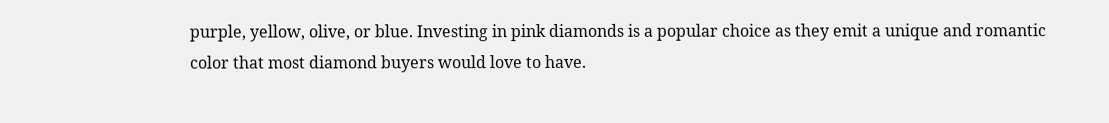purple, yellow, olive, or blue. Investing in pink diamonds is a popular choice as they emit a unique and romantic color that most diamond buyers would love to have.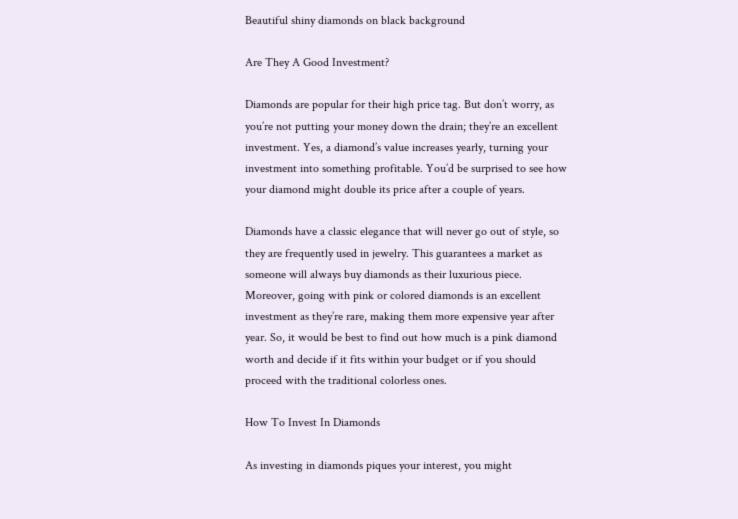Beautiful shiny diamonds on black background

Are They A Good Investment?

Diamonds are popular for their high price tag. But don’t worry, as you’re not putting your money down the drain; they’re an excellent investment. Yes, a diamond’s value increases yearly, turning your investment into something profitable. You’d be surprised to see how your diamond might double its price after a couple of years.

Diamonds have a classic elegance that will never go out of style, so they are frequently used in jewelry. This guarantees a market as someone will always buy diamonds as their luxurious piece. Moreover, going with pink or colored diamonds is an excellent investment as they’re rare, making them more expensive year after year. So, it would be best to find out how much is a pink diamond worth and decide if it fits within your budget or if you should proceed with the traditional colorless ones.

How To Invest In Diamonds

As investing in diamonds piques your interest, you might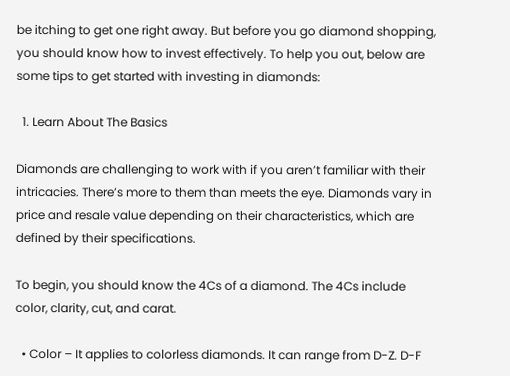be itching to get one right away. But before you go diamond shopping, you should know how to invest effectively. To help you out, below are some tips to get started with investing in diamonds:

  1. Learn About The Basics

Diamonds are challenging to work with if you aren’t familiar with their intricacies. There’s more to them than meets the eye. Diamonds vary in price and resale value depending on their characteristics, which are defined by their specifications.

To begin, you should know the 4Cs of a diamond. The 4Cs include color, clarity, cut, and carat.

  • Color – It applies to colorless diamonds. It can range from D-Z. D-F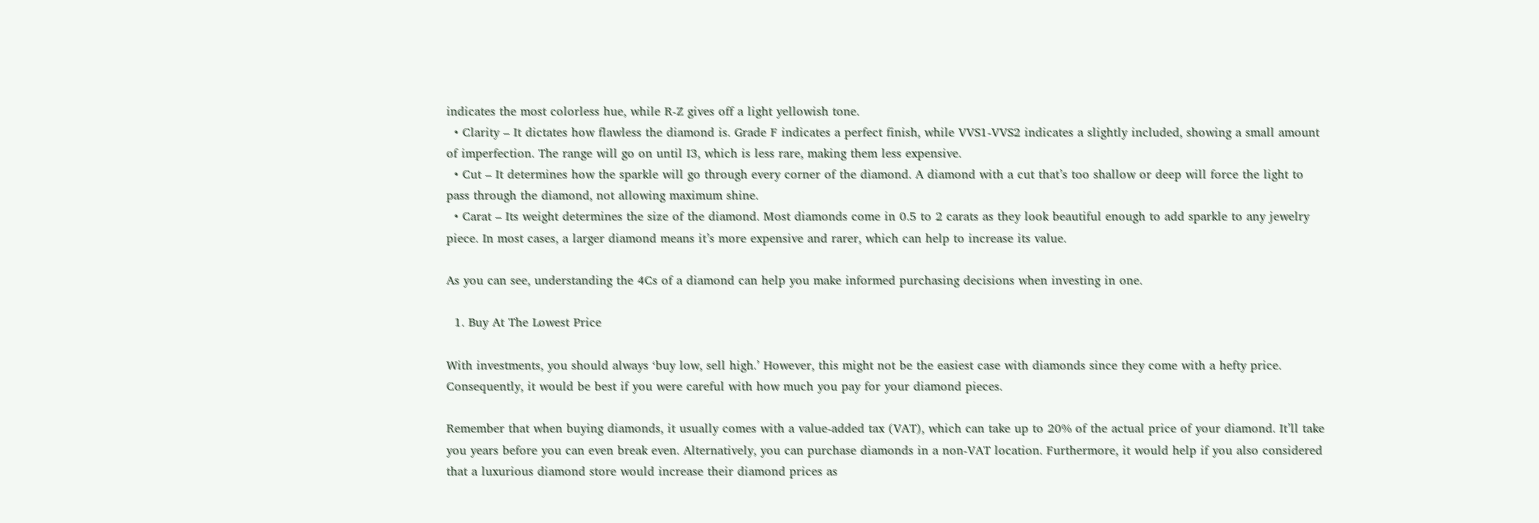indicates the most colorless hue, while R-Z gives off a light yellowish tone.
  • Clarity – It dictates how flawless the diamond is. Grade F indicates a perfect finish, while VVS1-VVS2 indicates a slightly included, showing a small amount of imperfection. The range will go on until I3, which is less rare, making them less expensive.
  • Cut – It determines how the sparkle will go through every corner of the diamond. A diamond with a cut that’s too shallow or deep will force the light to pass through the diamond, not allowing maximum shine.
  • Carat – Its weight determines the size of the diamond. Most diamonds come in 0.5 to 2 carats as they look beautiful enough to add sparkle to any jewelry piece. In most cases, a larger diamond means it’s more expensive and rarer, which can help to increase its value.

As you can see, understanding the 4Cs of a diamond can help you make informed purchasing decisions when investing in one.

  1. Buy At The Lowest Price

With investments, you should always ‘buy low, sell high.’ However, this might not be the easiest case with diamonds since they come with a hefty price. Consequently, it would be best if you were careful with how much you pay for your diamond pieces.

Remember that when buying diamonds, it usually comes with a value-added tax (VAT), which can take up to 20% of the actual price of your diamond. It’ll take you years before you can even break even. Alternatively, you can purchase diamonds in a non-VAT location. Furthermore, it would help if you also considered that a luxurious diamond store would increase their diamond prices as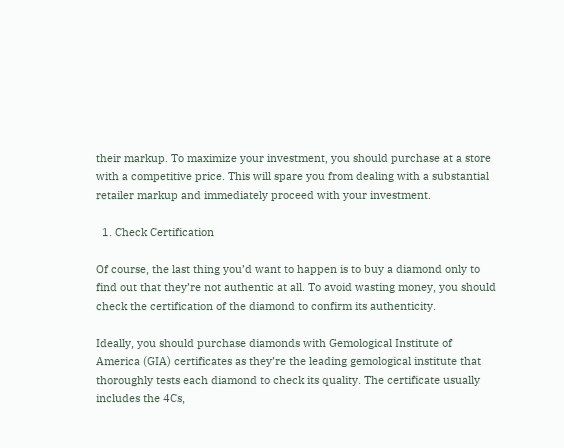their markup. To maximize your investment, you should purchase at a store with a competitive price. This will spare you from dealing with a substantial retailer markup and immediately proceed with your investment.

  1. Check Certification

Of course, the last thing you’d want to happen is to buy a diamond only to find out that they’re not authentic at all. To avoid wasting money, you should check the certification of the diamond to confirm its authenticity.

Ideally, you should purchase diamonds with Gemological Institute of America (GIA) certificates as they’re the leading gemological institute that thoroughly tests each diamond to check its quality. The certificate usually includes the 4Cs,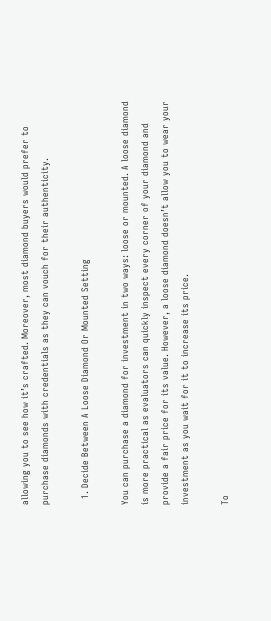allowing you to see how it’s crafted. Moreover, most diamond buyers would prefer to purchase diamonds with credentials as they can vouch for their authenticity.

  1. Decide Between A Loose Diamond Or Mounted Setting

You can purchase a diamond for investment in two ways: loose or mounted. A loose diamond is more practical as evaluators can quickly inspect every corner of your diamond and provide a fair price for its value. However, a loose diamond doesn’t allow you to wear your investment as you wait for it to increase its price.

To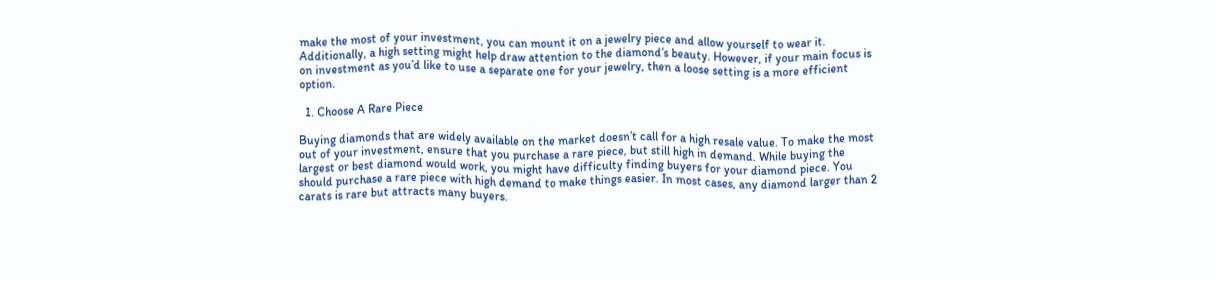make the most of your investment, you can mount it on a jewelry piece and allow yourself to wear it. Additionally, a high setting might help draw attention to the diamond’s beauty. However, if your main focus is on investment as you’d like to use a separate one for your jewelry, then a loose setting is a more efficient option.

  1. Choose A Rare Piece

Buying diamonds that are widely available on the market doesn’t call for a high resale value. To make the most out of your investment, ensure that you purchase a rare piece, but still high in demand. While buying the largest or best diamond would work, you might have difficulty finding buyers for your diamond piece. You should purchase a rare piece with high demand to make things easier. In most cases, any diamond larger than 2 carats is rare but attracts many buyers.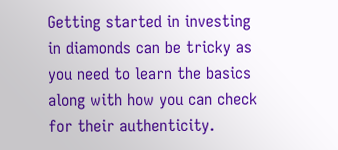Getting started in investing in diamonds can be tricky as you need to learn the basics along with how you can check for their authenticity.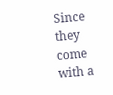Since they come with a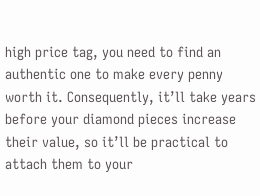high price tag, you need to find an authentic one to make every penny worth it. Consequently, it’ll take years before your diamond pieces increase their value, so it’ll be practical to attach them to your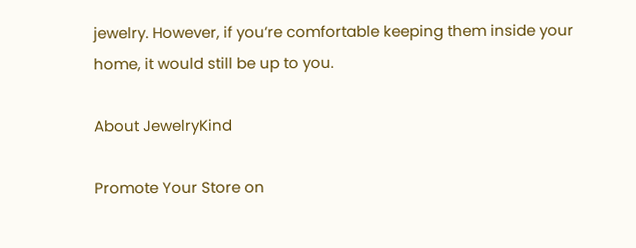jewelry. However, if you’re comfortable keeping them inside your home, it would still be up to you.

About JewelryKind

Promote Your Store on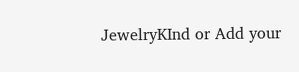JewelryKInd or Add your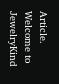Article.
Welcome to JewelryKind